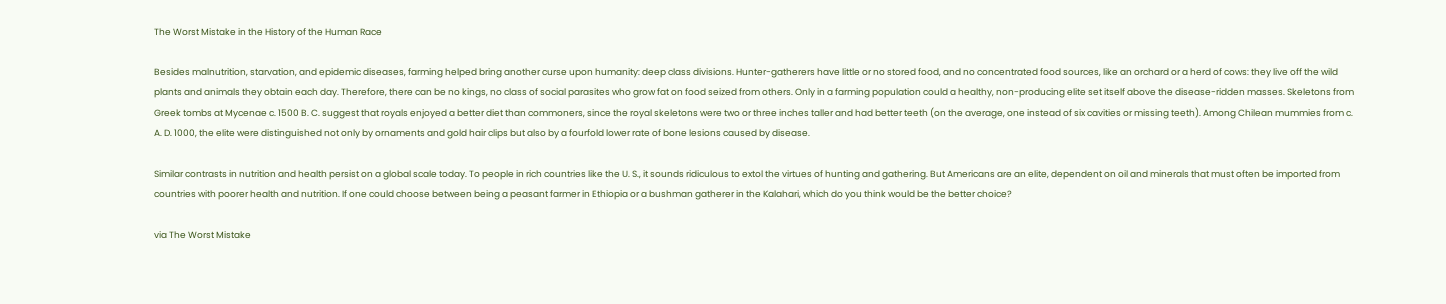The Worst Mistake in the History of the Human Race

Besides malnutrition, starvation, and epidemic diseases, farming helped bring another curse upon humanity: deep class divisions. Hunter-gatherers have little or no stored food, and no concentrated food sources, like an orchard or a herd of cows: they live off the wild plants and animals they obtain each day. Therefore, there can be no kings, no class of social parasites who grow fat on food seized from others. Only in a farming population could a healthy, non-producing elite set itself above the disease-ridden masses. Skeletons from Greek tombs at Mycenae c. 1500 B. C. suggest that royals enjoyed a better diet than commoners, since the royal skeletons were two or three inches taller and had better teeth (on the average, one instead of six cavities or missing teeth). Among Chilean mummies from c. A. D. 1000, the elite were distinguished not only by ornaments and gold hair clips but also by a fourfold lower rate of bone lesions caused by disease.

Similar contrasts in nutrition and health persist on a global scale today. To people in rich countries like the U. S., it sounds ridiculous to extol the virtues of hunting and gathering. But Americans are an elite, dependent on oil and minerals that must often be imported from countries with poorer health and nutrition. If one could choose between being a peasant farmer in Ethiopia or a bushman gatherer in the Kalahari, which do you think would be the better choice?

via The Worst Mistake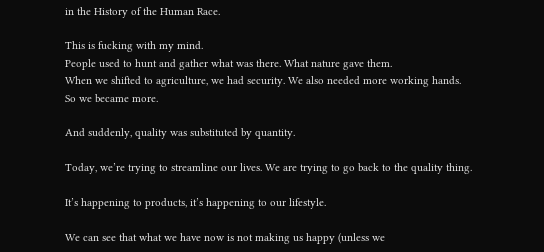in the History of the Human Race.

This is fucking with my mind.
People used to hunt and gather what was there. What nature gave them.
When we shifted to agriculture, we had security. We also needed more working hands.
So we became more.

And suddenly, quality was substituted by quantity.

Today, we’re trying to streamline our lives. We are trying to go back to the quality thing.

It’s happening to products, it’s happening to our lifestyle.

We can see that what we have now is not making us happy (unless we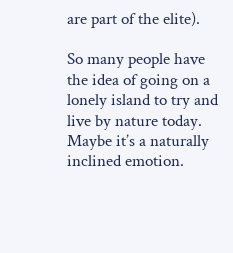are part of the elite).

So many people have the idea of going on a lonely island to try and live by nature today.
Maybe it’s a naturally inclined emotion.